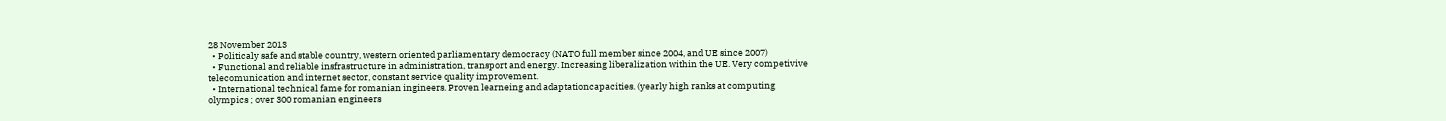28 November 2013
  • Politicaly safe and stable country, western oriented parliamentary democracy (NATO full member since 2004, and UE since 2007)
  • Functional and reliable insfrastructure in administration, transport and energy. Increasing liberalization within the UE. Very competivive telecomunication and internet sector, constant service quality improvement.
  • International technical fame for romanian ingineers. Proven learneing and adaptationcapacities. (yearly high ranks at computing olympics ; over 300 romanian engineers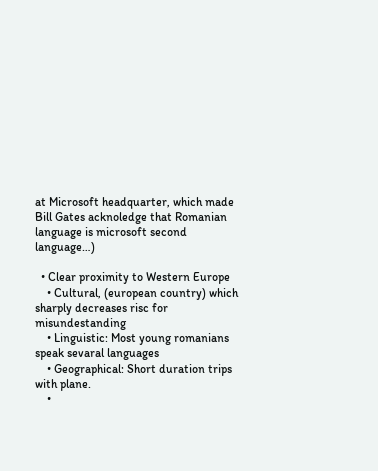at Microsoft headquarter, which made Bill Gates acknoledge that Romanian language is microsoft second language…)

  • Clear proximity to Western Europe
    • Cultural, (european country) which sharply decreases risc for misundestanding
    • Linguistic: Most young romanians speak sevaral languages
    • Geographical: Short duration trips with plane.
    •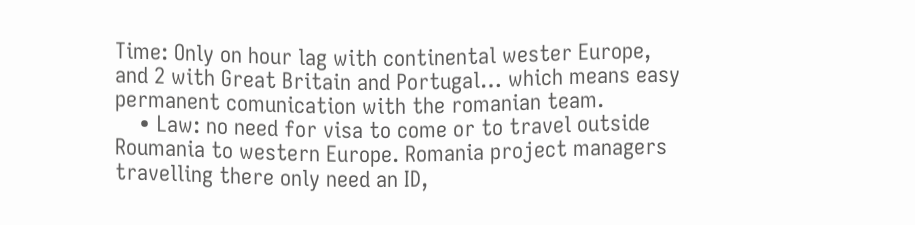Time: Only on hour lag with continental wester Europe, and 2 with Great Britain and Portugal… which means easy permanent comunication with the romanian team.
    • Law: no need for visa to come or to travel outside Roumania to western Europe. Romania project managers travelling there only need an ID,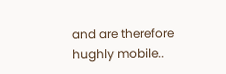and are therefore hughly mobile..